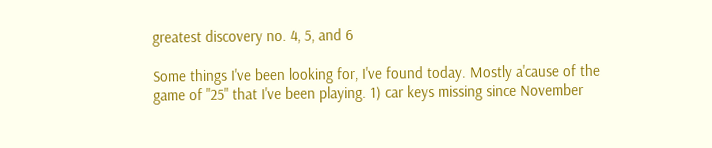greatest discovery no. 4, 5, and 6

Some things I've been looking for, I've found today. Mostly a'cause of the game of "25" that I've been playing. 1) car keys missing since November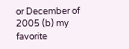or December of 2005 (b) my favorite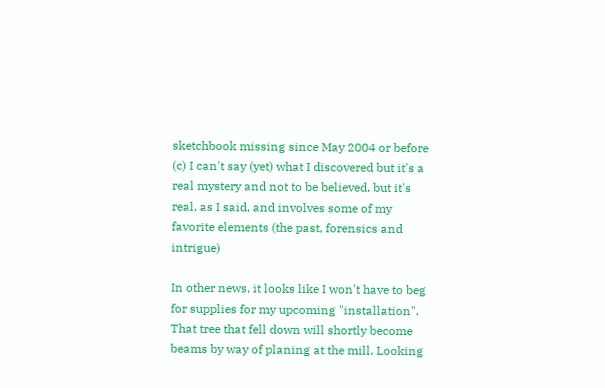sketchbook missing since May 2004 or before (c) I can't say (yet) what I discovered but it's a real mystery and not to be believed, but it's real, as I said, and involves some of my favorite elements (the past, forensics and intrigue)

In other news, it looks like I won't have to beg for supplies for my upcoming "installation". That tree that fell down will shortly become beams by way of planing at the mill. Looking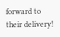forward to their delivery!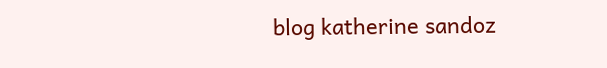blog katherine sandoz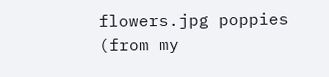flowers.jpg poppies (from my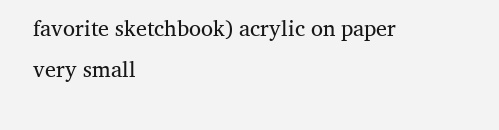favorite sketchbook) acrylic on paper very small